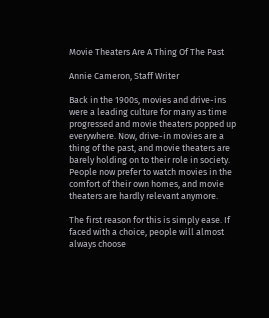Movie Theaters Are A Thing Of The Past

Annie Cameron, Staff Writer

Back in the 1900s, movies and drive-ins were a leading culture for many as time progressed and movie theaters popped up everywhere. Now, drive-in movies are a thing of the past, and movie theaters are barely holding on to their role in society. People now prefer to watch movies in the comfort of their own homes, and movie theaters are hardly relevant anymore.

The first reason for this is simply ease. If faced with a choice, people will almost always choose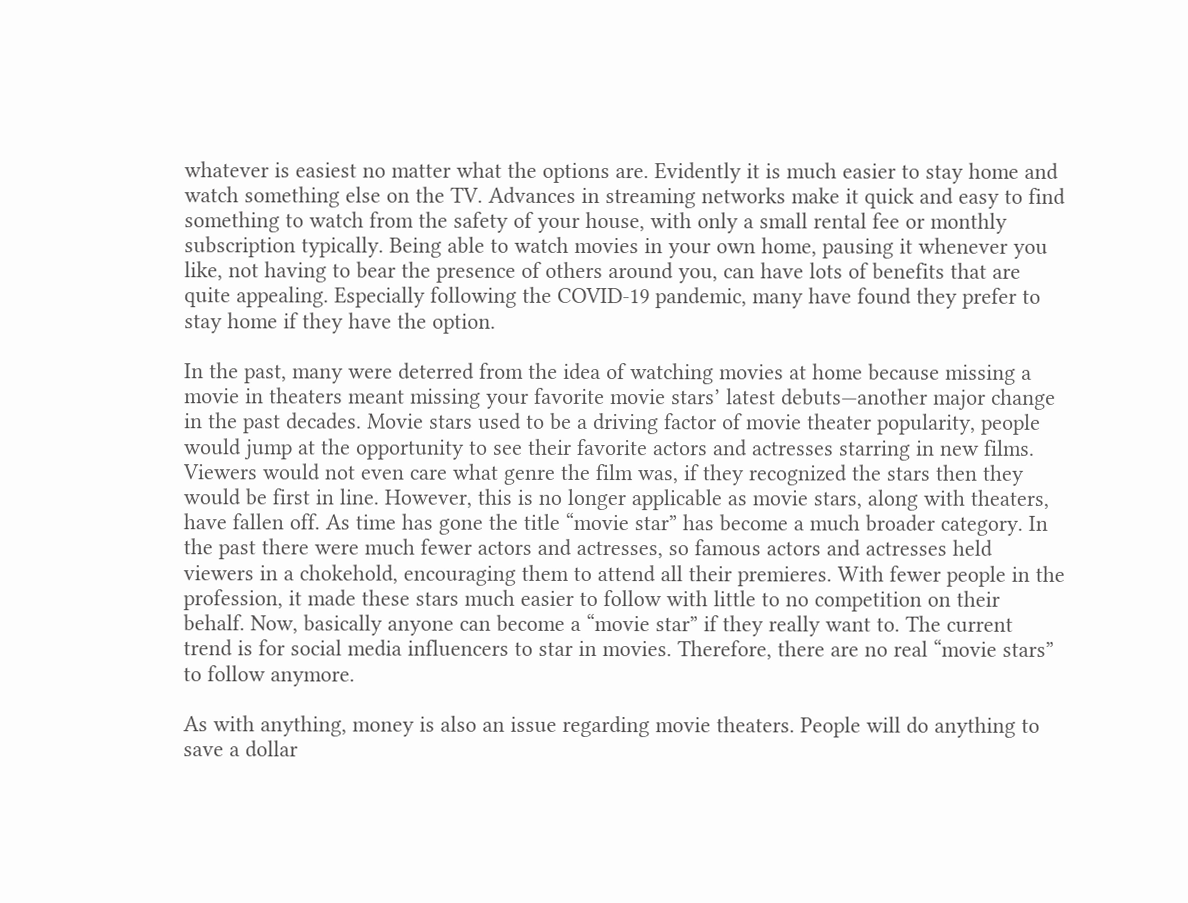whatever is easiest no matter what the options are. Evidently it is much easier to stay home and watch something else on the TV. Advances in streaming networks make it quick and easy to find something to watch from the safety of your house, with only a small rental fee or monthly subscription typically. Being able to watch movies in your own home, pausing it whenever you like, not having to bear the presence of others around you, can have lots of benefits that are quite appealing. Especially following the COVID-19 pandemic, many have found they prefer to stay home if they have the option.

In the past, many were deterred from the idea of watching movies at home because missing a movie in theaters meant missing your favorite movie stars’ latest debuts—another major change in the past decades. Movie stars used to be a driving factor of movie theater popularity, people would jump at the opportunity to see their favorite actors and actresses starring in new films. Viewers would not even care what genre the film was, if they recognized the stars then they would be first in line. However, this is no longer applicable as movie stars, along with theaters, have fallen off. As time has gone the title “movie star” has become a much broader category. In the past there were much fewer actors and actresses, so famous actors and actresses held viewers in a chokehold, encouraging them to attend all their premieres. With fewer people in the profession, it made these stars much easier to follow with little to no competition on their behalf. Now, basically anyone can become a “movie star” if they really want to. The current trend is for social media influencers to star in movies. Therefore, there are no real “movie stars” to follow anymore.

As with anything, money is also an issue regarding movie theaters. People will do anything to save a dollar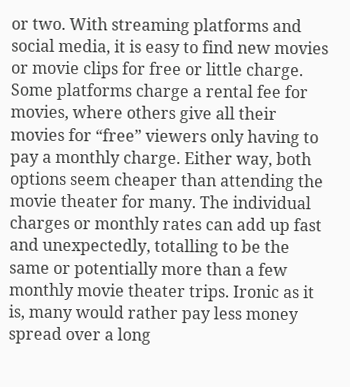or two. With streaming platforms and social media, it is easy to find new movies or movie clips for free or little charge. Some platforms charge a rental fee for movies, where others give all their movies for “free” viewers only having to pay a monthly charge. Either way, both options seem cheaper than attending the movie theater for many. The individual charges or monthly rates can add up fast and unexpectedly, totalling to be the same or potentially more than a few monthly movie theater trips. Ironic as it is, many would rather pay less money spread over a long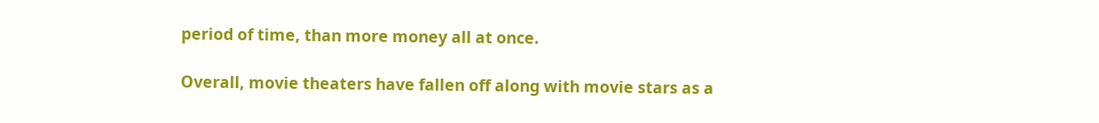period of time, than more money all at once.

Overall, movie theaters have fallen off along with movie stars as a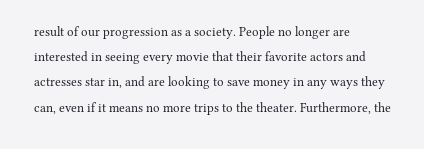result of our progression as a society. People no longer are interested in seeing every movie that their favorite actors and actresses star in, and are looking to save money in any ways they can, even if it means no more trips to the theater. Furthermore, the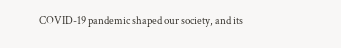COVID-19 pandemic shaped our society, and its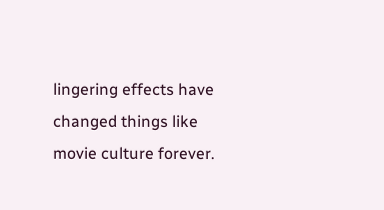lingering effects have changed things like movie culture forever.